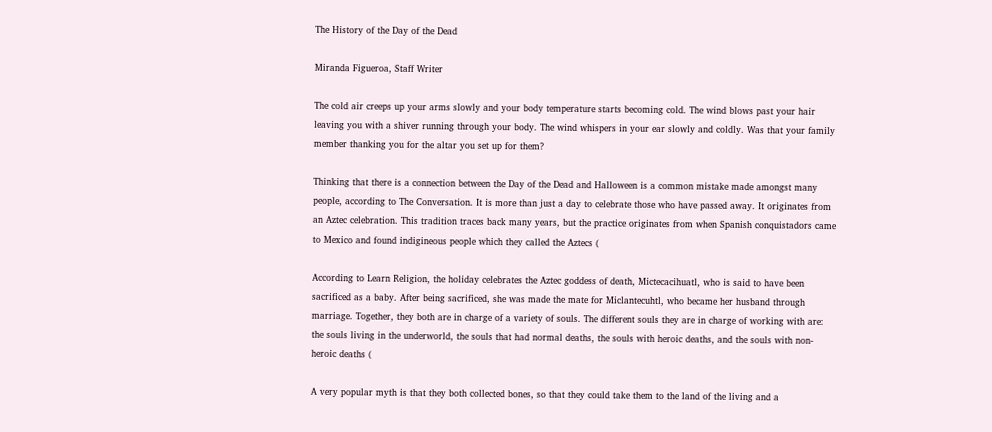The History of the Day of the Dead

Miranda Figueroa, Staff Writer

The cold air creeps up your arms slowly and your body temperature starts becoming cold. The wind blows past your hair leaving you with a shiver running through your body. The wind whispers in your ear slowly and coldly. Was that your family member thanking you for the altar you set up for them?

Thinking that there is a connection between the Day of the Dead and Halloween is a common mistake made amongst many people, according to The Conversation. It is more than just a day to celebrate those who have passed away. It originates from an Aztec celebration. This tradition traces back many years, but the practice originates from when Spanish conquistadors came to Mexico and found indigineous people which they called the Aztecs (

According to Learn Religion, the holiday celebrates the Aztec goddess of death, Mictecacihuatl, who is said to have been sacrificed as a baby. After being sacrificed, she was made the mate for Miclantecuhtl, who became her husband through marriage. Together, they both are in charge of a variety of souls. The different souls they are in charge of working with are: the souls living in the underworld, the souls that had normal deaths, the souls with heroic deaths, and the souls with non-heroic deaths (

A very popular myth is that they both collected bones, so that they could take them to the land of the living and a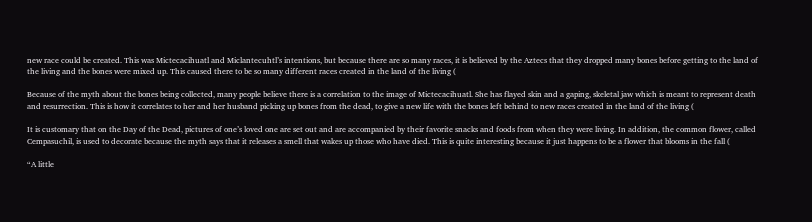new race could be created. This was Mictecacihuatl and Miclantecuhtl’s intentions, but because there are so many races, it is believed by the Aztecs that they dropped many bones before getting to the land of the living and the bones were mixed up. This caused there to be so many different races created in the land of the living (

Because of the myth about the bones being collected, many people believe there is a correlation to the image of Mictecacihuatl. She has flayed skin and a gaping, skeletal jaw which is meant to represent death and resurrection. This is how it correlates to her and her husband picking up bones from the dead, to give a new life with the bones left behind to new races created in the land of the living (

It is customary that on the Day of the Dead, pictures of one’s loved one are set out and are accompanied by their favorite snacks and foods from when they were living. In addition, the common flower, called Cempasuchil, is used to decorate because the myth says that it releases a smell that wakes up those who have died. This is quite interesting because it just happens to be a flower that blooms in the fall (

“A little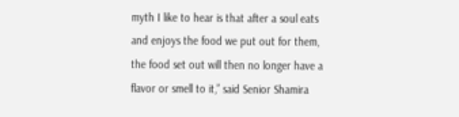myth I like to hear is that after a soul eats and enjoys the food we put out for them, the food set out will then no longer have a flavor or smell to it,” said Senior Shamira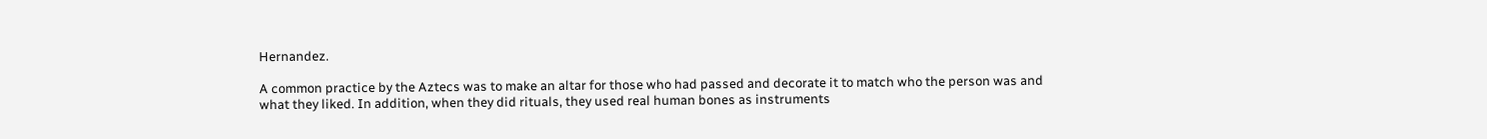Hernandez.

A common practice by the Aztecs was to make an altar for those who had passed and decorate it to match who the person was and what they liked. In addition, when they did rituals, they used real human bones as instruments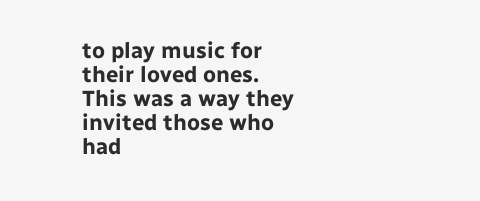to play music for their loved ones. This was a way they invited those who had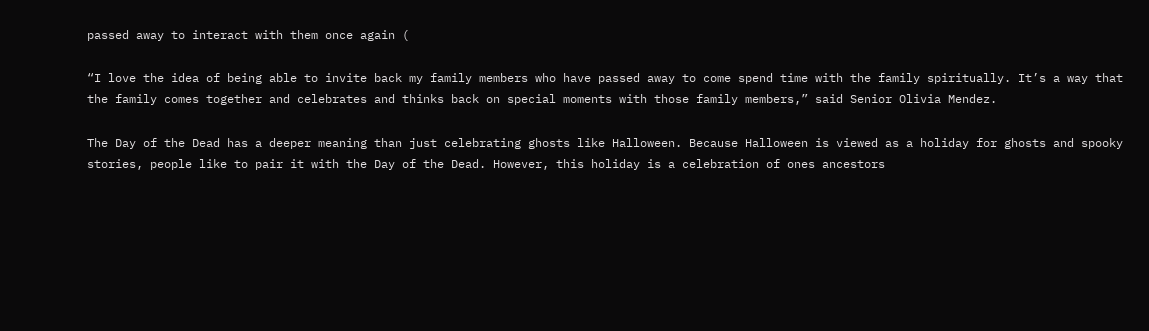passed away to interact with them once again (

“I love the idea of being able to invite back my family members who have passed away to come spend time with the family spiritually. It’s a way that the family comes together and celebrates and thinks back on special moments with those family members,” said Senior Olivia Mendez.

The Day of the Dead has a deeper meaning than just celebrating ghosts like Halloween. Because Halloween is viewed as a holiday for ghosts and spooky stories, people like to pair it with the Day of the Dead. However, this holiday is a celebration of ones ancestors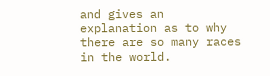and gives an explanation as to why there are so many races in the world.